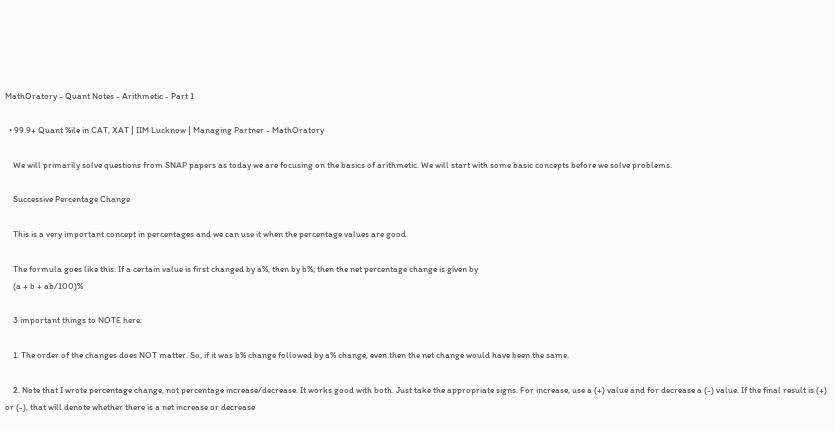MathOratory - Quant Notes - Arithmetic - Part 1

  • 99.9+ Quant %ile in CAT, XAT | IIM Lucknow | Managing Partner - MathOratory

    We will primarily solve questions from SNAP papers as today we are focusing on the basics of arithmetic. We will start with some basic concepts before we solve problems.

    Successive Percentage Change

    This is a very important concept in percentages and we can use it when the percentage values are good.

    The formula goes like this: If a certain value is first changed by a%, then by b%; then the net percentage change is given by
    (a + b + ab/100)%

    3 important things to NOTE here:

    1. The order of the changes does NOT matter. So, if it was b% change followed by a% change, even then the net change would have been the same.

    2. Note that I wrote percentage change, not percentage increase/decrease. It works good with both. Just take the appropriate signs. For increase, use a (+) value and for decrease a (-) value. If the final result is (+) or (-), that will denote whether there is a net increase or decrease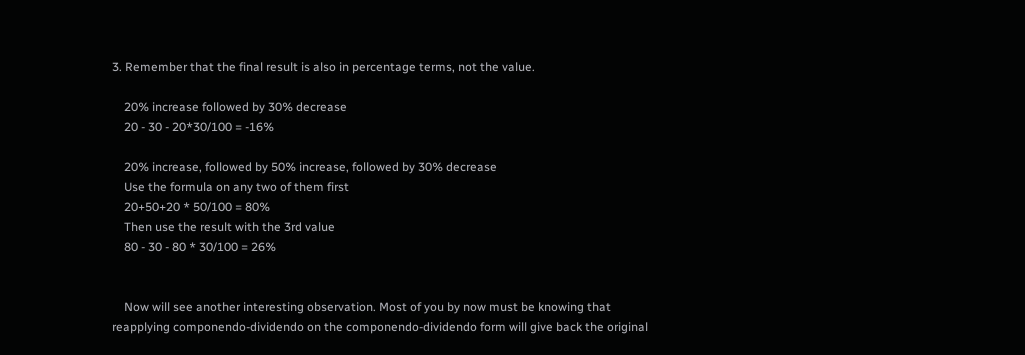3. Remember that the final result is also in percentage terms, not the value.

    20% increase followed by 30% decrease
    20 - 30 - 20*30/100 = -16%

    20% increase, followed by 50% increase, followed by 30% decrease
    Use the formula on any two of them first
    20+50+20 * 50/100 = 80%
    Then use the result with the 3rd value
    80 - 30 - 80 * 30/100 = 26%


    Now will see another interesting observation. Most of you by now must be knowing that reapplying componendo-dividendo on the componendo-dividendo form will give back the original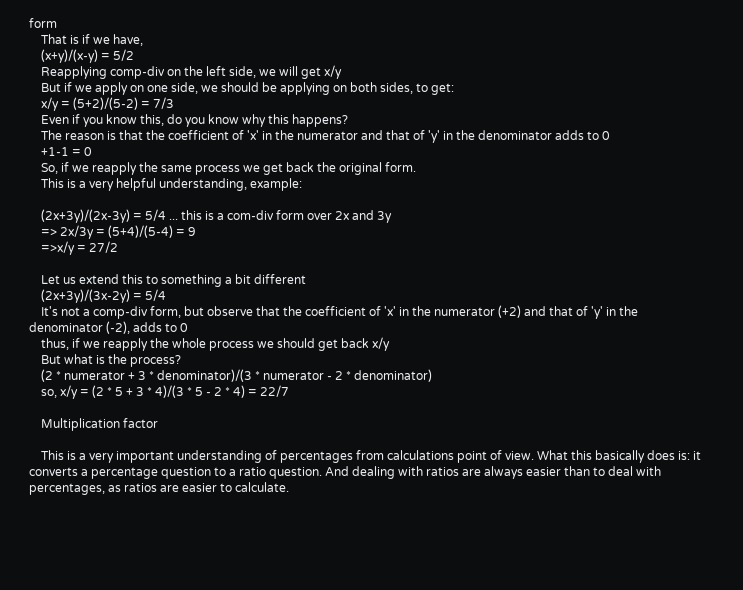form
    That is if we have,
    (x+y)/(x-y) = 5/2
    Reapplying comp-div on the left side, we will get x/y
    But if we apply on one side, we should be applying on both sides, to get:
    x/y = (5+2)/(5-2) = 7/3
    Even if you know this, do you know why this happens?
    The reason is that the coefficient of 'x' in the numerator and that of 'y' in the denominator adds to 0
    +1-1 = 0
    So, if we reapply the same process we get back the original form.
    This is a very helpful understanding, example:

    (2x+3y)/(2x-3y) = 5/4 ... this is a com-div form over 2x and 3y
    => 2x/3y = (5+4)/(5-4) = 9
    =>x/y = 27/2

    Let us extend this to something a bit different
    (2x+3y)/(3x-2y) = 5/4
    It's not a comp-div form, but observe that the coefficient of 'x' in the numerator (+2) and that of 'y' in the denominator (-2), adds to 0
    thus, if we reapply the whole process we should get back x/y
    But what is the process?
    (2 * numerator + 3 * denominator)/(3 * numerator - 2 * denominator)
    so, x/y = (2 * 5 + 3 * 4)/(3 * 5 - 2 * 4) = 22/7

    Multiplication factor

    This is a very important understanding of percentages from calculations point of view. What this basically does is: it converts a percentage question to a ratio question. And dealing with ratios are always easier than to deal with percentages, as ratios are easier to calculate.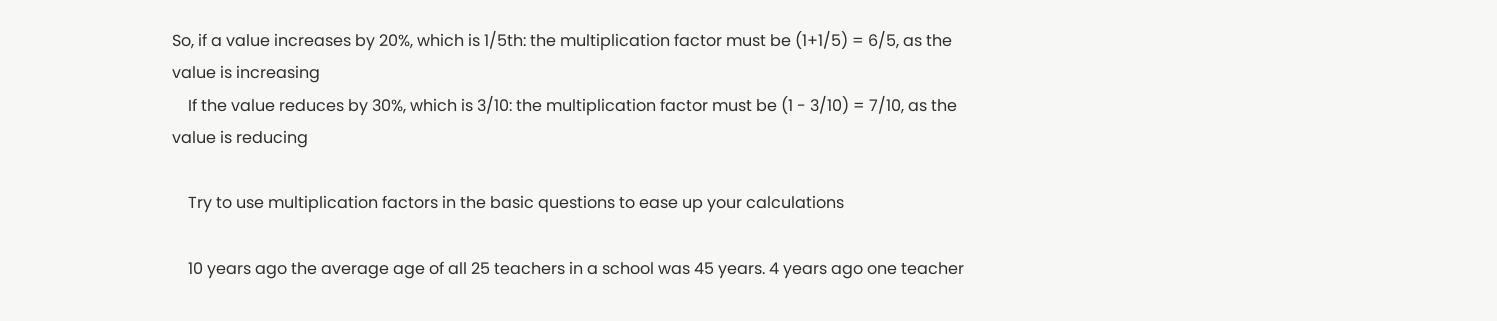So, if a value increases by 20%, which is 1/5th: the multiplication factor must be (1+1/5) = 6/5, as the value is increasing
    If the value reduces by 30%, which is 3/10: the multiplication factor must be (1 - 3/10) = 7/10, as the value is reducing

    Try to use multiplication factors in the basic questions to ease up your calculations

    10 years ago the average age of all 25 teachers in a school was 45 years. 4 years ago one teacher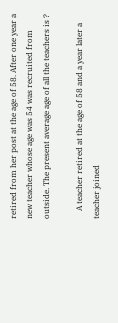retired from her post at the age of 58. After one year a new teacher whose age was 54 was recruited from outside. The present average age of all the teachers is ?

    A teacher retired at the age of 58 and a year later a teacher joined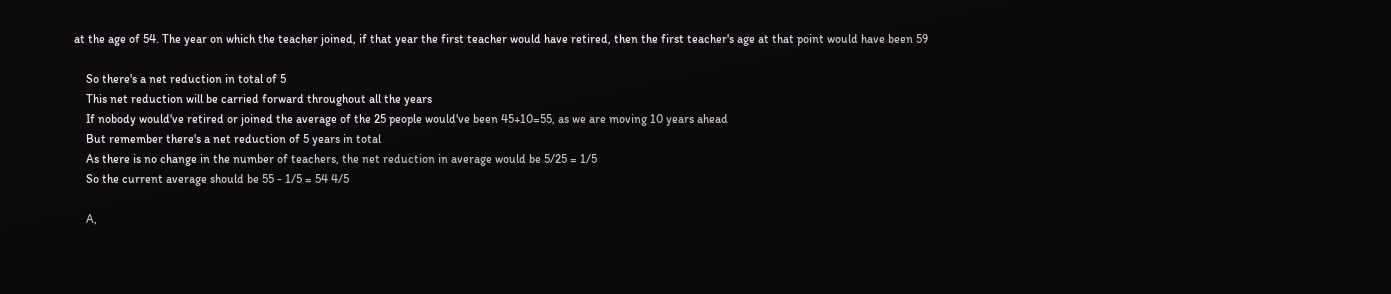at the age of 54. The year on which the teacher joined, if that year the first teacher would have retired, then the first teacher's age at that point would have been 59

    So there's a net reduction in total of 5
    This net reduction will be carried forward throughout all the years
    If nobody would've retired or joined the average of the 25 people would've been 45+10=55, as we are moving 10 years ahead
    But remember there's a net reduction of 5 years in total
    As there is no change in the number of teachers, the net reduction in average would be 5/25 = 1/5
    So the current average should be 55 - 1/5 = 54 4/5

    A,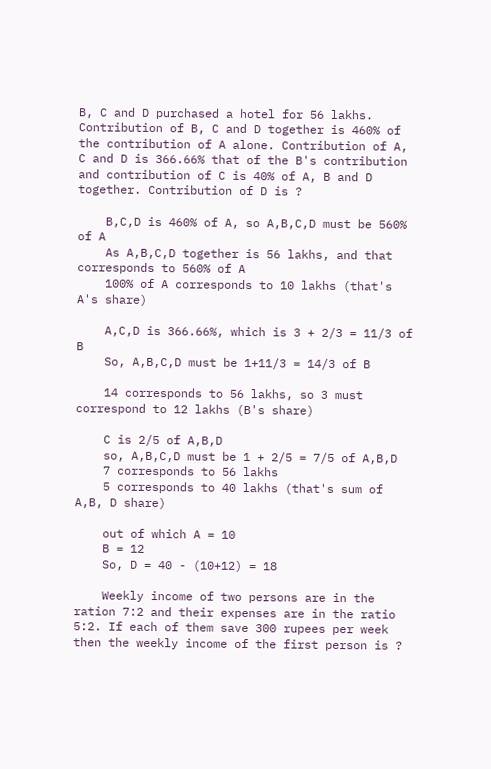B, C and D purchased a hotel for 56 lakhs. Contribution of B, C and D together is 460% of the contribution of A alone. Contribution of A, C and D is 366.66% that of the B's contribution and contribution of C is 40% of A, B and D together. Contribution of D is ?

    B,C,D is 460% of A, so A,B,C,D must be 560% of A
    As A,B,C,D together is 56 lakhs, and that corresponds to 560% of A
    100% of A corresponds to 10 lakhs (that's A's share)

    A,C,D is 366.66%, which is 3 + 2/3 = 11/3 of B
    So, A,B,C,D must be 1+11/3 = 14/3 of B

    14 corresponds to 56 lakhs, so 3 must correspond to 12 lakhs (B's share)

    C is 2/5 of A,B,D
    so, A,B,C,D must be 1 + 2/5 = 7/5 of A,B,D
    7 corresponds to 56 lakhs
    5 corresponds to 40 lakhs (that's sum of A,B, D share)

    out of which A = 10
    B = 12
    So, D = 40 - (10+12) = 18

    Weekly income of two persons are in the ration 7:2 and their expenses are in the ratio 5:2. If each of them save 300 rupees per week then the weekly income of the first person is ?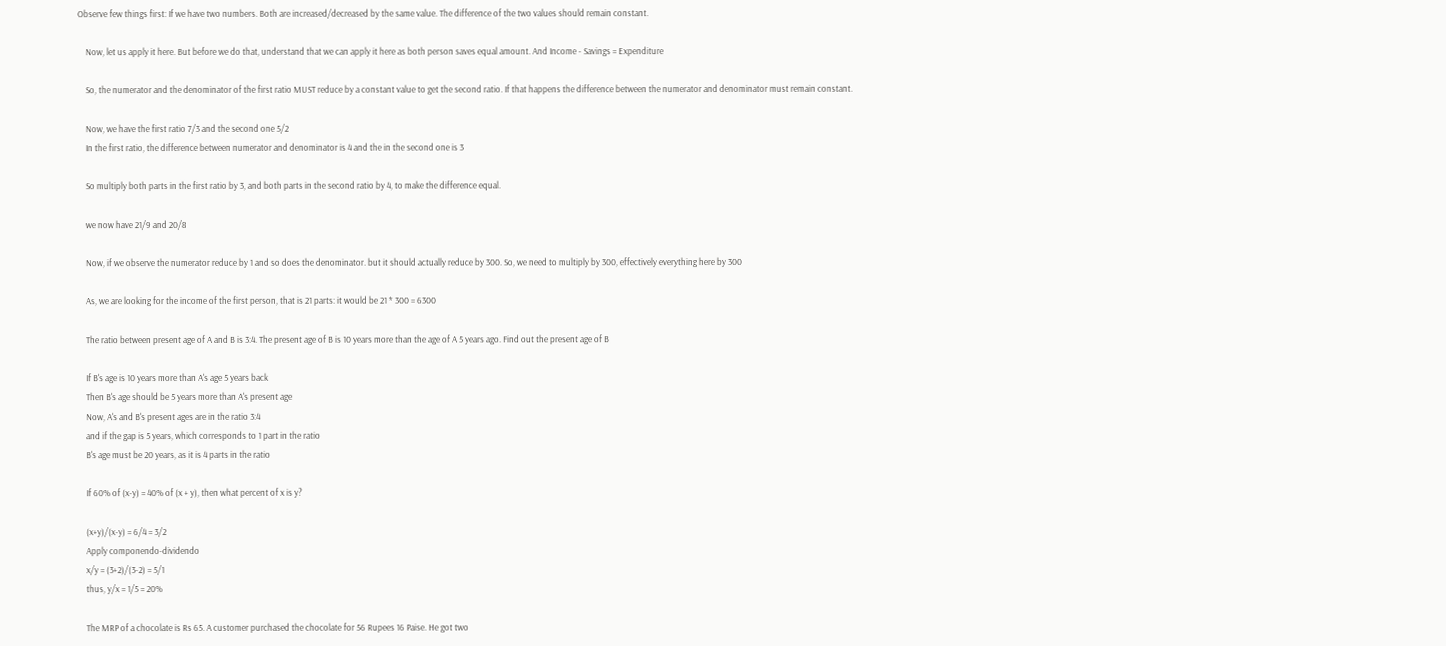Observe few things first: If we have two numbers. Both are increased/decreased by the same value. The difference of the two values should remain constant.

    Now, let us apply it here. But before we do that, understand that we can apply it here as both person saves equal amount. And Income - Savings = Expenditure

    So, the numerator and the denominator of the first ratio MUST reduce by a constant value to get the second ratio. If that happens the difference between the numerator and denominator must remain constant.

    Now, we have the first ratio 7/3 and the second one 5/2
    In the first ratio, the difference between numerator and denominator is 4 and the in the second one is 3

    So multiply both parts in the first ratio by 3, and both parts in the second ratio by 4, to make the difference equal.

    we now have 21/9 and 20/8

    Now, if we observe the numerator reduce by 1 and so does the denominator. but it should actually reduce by 300. So, we need to multiply by 300, effectively everything here by 300

    As, we are looking for the income of the first person, that is 21 parts: it would be 21 * 300 = 6300

    The ratio between present age of A and B is 3:4. The present age of B is 10 years more than the age of A 5 years ago. Find out the present age of B

    If B's age is 10 years more than A's age 5 years back
    Then B's age should be 5 years more than A's present age
    Now, A's and B's present ages are in the ratio 3:4
    and if the gap is 5 years, which corresponds to 1 part in the ratio
    B's age must be 20 years, as it is 4 parts in the ratio

    If 60% of (x-y) = 40% of (x + y), then what percent of x is y?

    (x+y)/(x-y) = 6/4 = 3/2
    Apply componendo-dividendo
    x/y = (3+2)/(3-2) = 5/1
    thus, y/x = 1/5 = 20%

    The MRP of a chocolate is Rs 65. A customer purchased the chocolate for 56 Rupees 16 Paise. He got two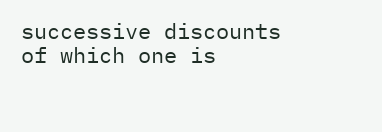successive discounts of which one is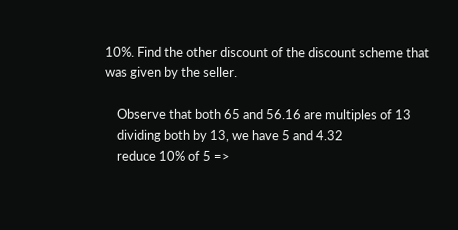10%. Find the other discount of the discount scheme that was given by the seller.

    Observe that both 65 and 56.16 are multiples of 13
    dividing both by 13, we have 5 and 4.32
    reduce 10% of 5 =>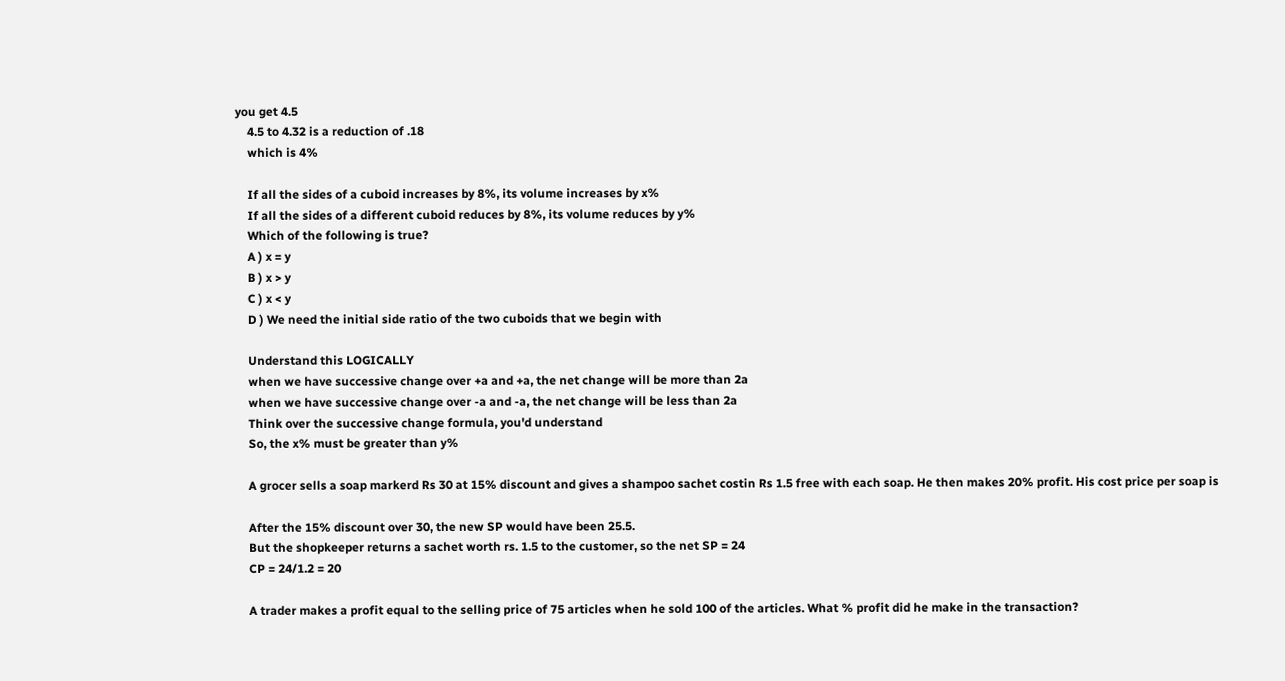you get 4.5
    4.5 to 4.32 is a reduction of .18
    which is 4%

    If all the sides of a cuboid increases by 8%, its volume increases by x%
    If all the sides of a different cuboid reduces by 8%, its volume reduces by y%
    Which of the following is true?
    A ) x = y
    B ) x > y
    C ) x < y
    D ) We need the initial side ratio of the two cuboids that we begin with

    Understand this LOGICALLY
    when we have successive change over +a and +a, the net change will be more than 2a
    when we have successive change over -a and -a, the net change will be less than 2a
    Think over the successive change formula, you'd understand
    So, the x% must be greater than y%

    A grocer sells a soap markerd Rs 30 at 15% discount and gives a shampoo sachet costin Rs 1.5 free with each soap. He then makes 20% profit. His cost price per soap is

    After the 15% discount over 30, the new SP would have been 25.5.
    But the shopkeeper returns a sachet worth rs. 1.5 to the customer, so the net SP = 24
    CP = 24/1.2 = 20

    A trader makes a profit equal to the selling price of 75 articles when he sold 100 of the articles. What % profit did he make in the transaction?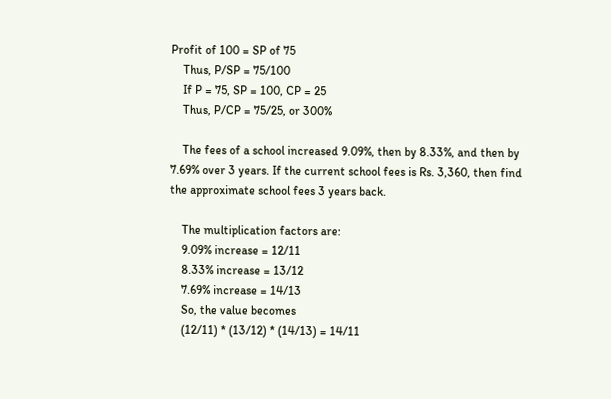Profit of 100 = SP of 75
    Thus, P/SP = 75/100
    If P = 75, SP = 100, CP = 25
    Thus, P/CP = 75/25, or 300%

    The fees of a school increased 9.09%, then by 8.33%, and then by 7.69% over 3 years. If the current school fees is Rs. 3,360, then find the approximate school fees 3 years back.

    The multiplication factors are:
    9.09% increase = 12/11
    8.33% increase = 13/12
    7.69% increase = 14/13
    So, the value becomes
    (12/11) * (13/12) * (14/13) = 14/11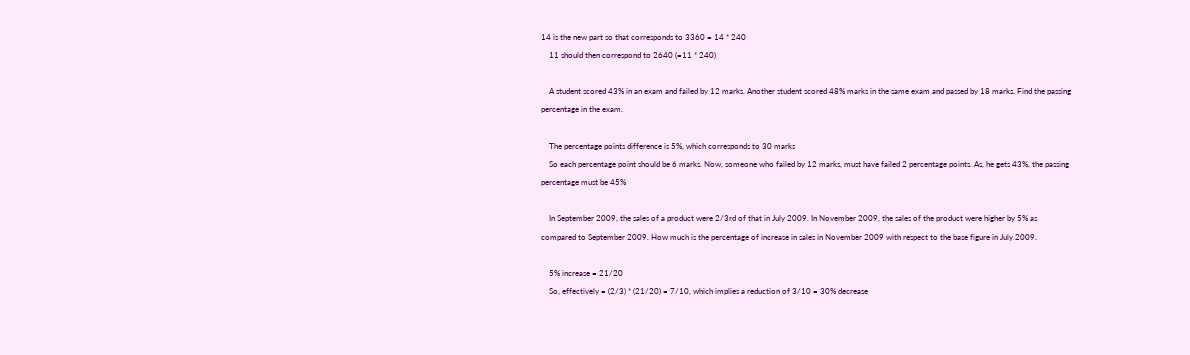14 is the new part so that corresponds to 3360 = 14 * 240
    11 should then correspond to 2640 (=11 * 240)

    A student scored 43% in an exam and failed by 12 marks. Another student scored 48% marks in the same exam and passed by 18 marks. Find the passing percentage in the exam.

    The percentage points difference is 5%, which corresponds to 30 marks
    So each percentage point should be 6 marks. Now, someone who failed by 12 marks, must have failed 2 percentage points. As, he gets 43%, the passing percentage must be 45%

    In September 2009, the sales of a product were 2/3rd of that in July 2009. In November 2009, the sales of the product were higher by 5% as compared to September 2009. How much is the percentage of increase in sales in November 2009 with respect to the base figure in July 2009.

    5% increase = 21/20
    So, effectively = (2/3) * (21/20) = 7/10, which implies a reduction of 3/10 = 30% decrease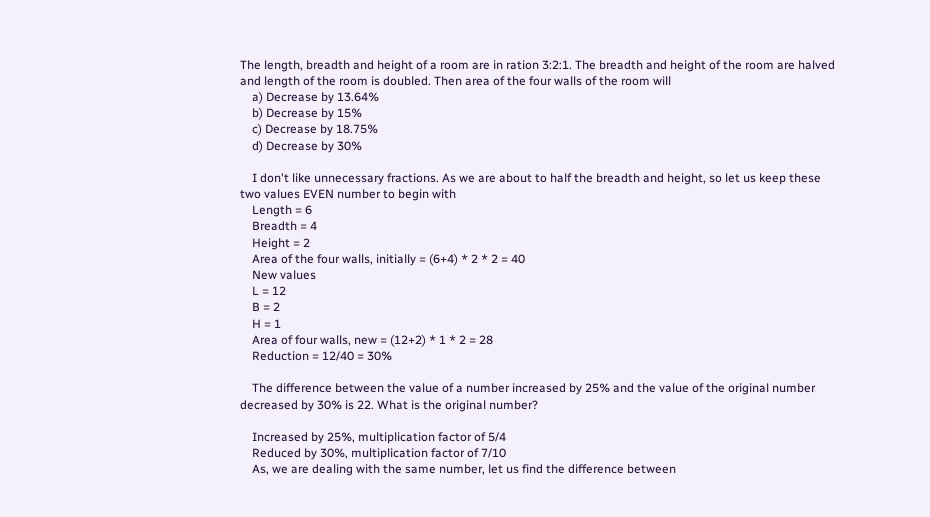The length, breadth and height of a room are in ration 3:2:1. The breadth and height of the room are halved and length of the room is doubled. Then area of the four walls of the room will
    a) Decrease by 13.64%
    b) Decrease by 15%
    c) Decrease by 18.75%
    d) Decrease by 30%

    I don't like unnecessary fractions. As we are about to half the breadth and height, so let us keep these two values EVEN number to begin with
    Length = 6
    Breadth = 4
    Height = 2
    Area of the four walls, initially = (6+4) * 2 * 2 = 40
    New values
    L = 12
    B = 2
    H = 1
    Area of four walls, new = (12+2) * 1 * 2 = 28
    Reduction = 12/40 = 30%

    The difference between the value of a number increased by 25% and the value of the original number decreased by 30% is 22. What is the original number?

    Increased by 25%, multiplication factor of 5/4
    Reduced by 30%, multiplication factor of 7/10
    As, we are dealing with the same number, let us find the difference between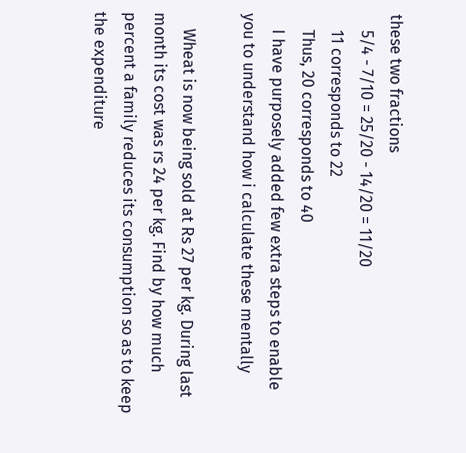these two fractions
    5/4 - 7/10 = 25/20 - 14/20 = 11/20
    11 corresponds to 22
    Thus, 20 corresponds to 40
    I have purposely added few extra steps to enable you to understand how i calculate these mentally

    Wheat is now being sold at Rs 27 per kg. During last month its cost was rs 24 per kg. Find by how much percent a family reduces its consumption so as to keep the expenditure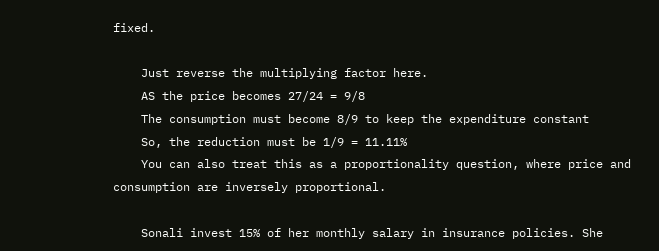fixed.

    Just reverse the multiplying factor here.
    AS the price becomes 27/24 = 9/8
    The consumption must become 8/9 to keep the expenditure constant
    So, the reduction must be 1/9 = 11.11%
    You can also treat this as a proportionality question, where price and consumption are inversely proportional.

    Sonali invest 15% of her monthly salary in insurance policies. She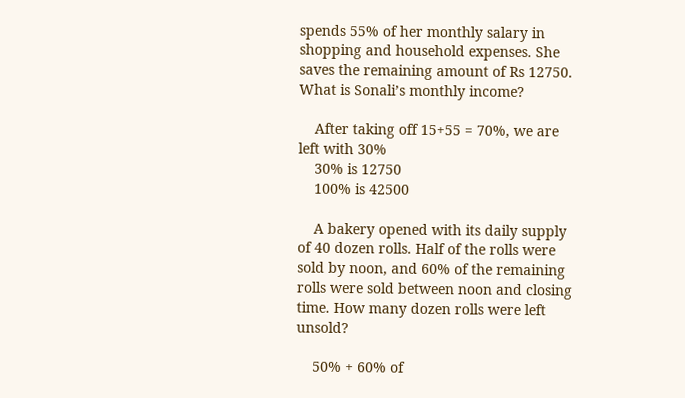spends 55% of her monthly salary in shopping and household expenses. She saves the remaining amount of Rs 12750. What is Sonali’s monthly income?

    After taking off 15+55 = 70%, we are left with 30%
    30% is 12750
    100% is 42500

    A bakery opened with its daily supply of 40 dozen rolls. Half of the rolls were sold by noon, and 60% of the remaining rolls were sold between noon and closing time. How many dozen rolls were left unsold?

    50% + 60% of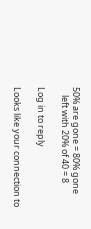50% are gone = 80% gone
    left with 20% of 40 = 8

Log in to reply

Looks like your connection to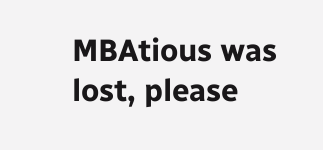MBAtious was lost, please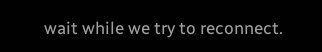wait while we try to reconnect.